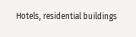Hotels, residential buildings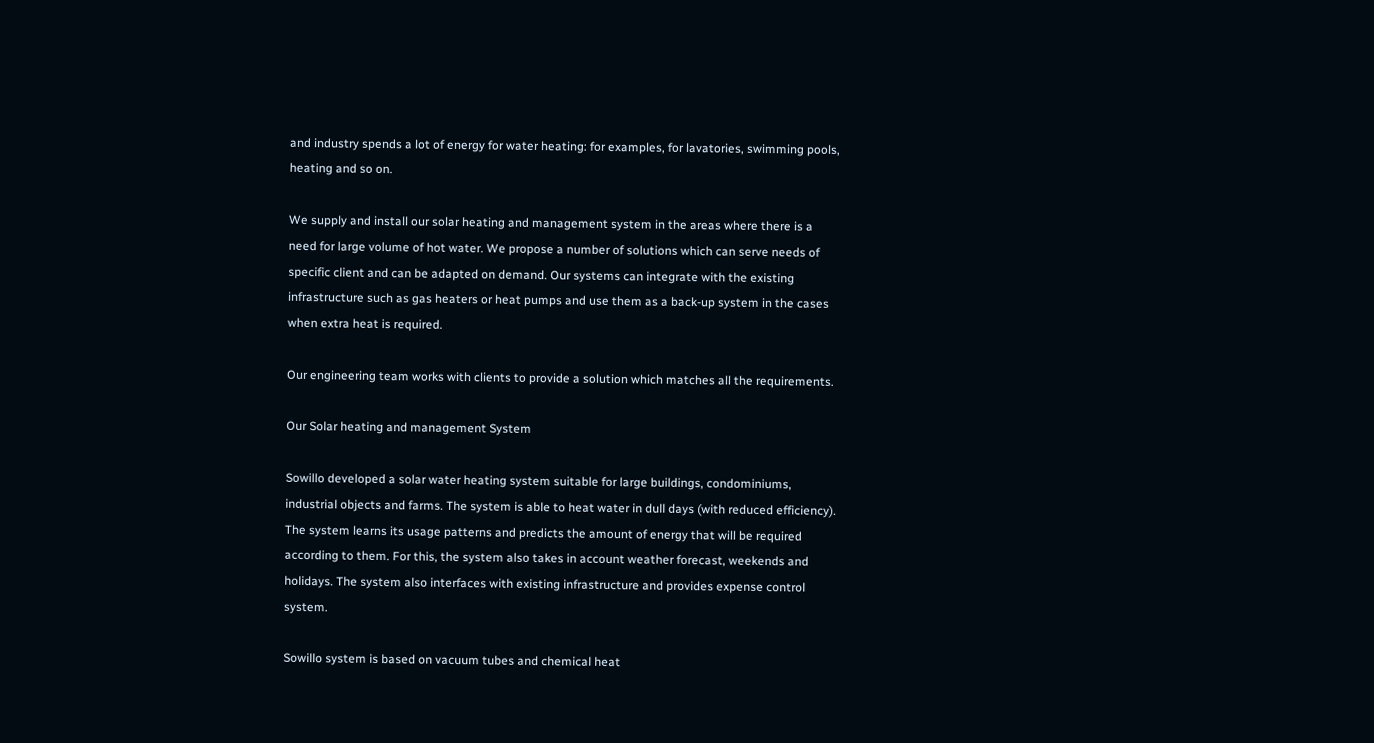and industry spends a lot of energy for water heating: for examples, for lavatories, swimming pools, heating and so on.

We supply and install our solar heating and management system in the areas where there is a need for large volume of hot water. We propose a number of solutions which can serve needs of specific client and can be adapted on demand. Our systems can integrate with the existing infrastructure such as gas heaters or heat pumps and use them as a back-up system in the cases when extra heat is required.

Our engineering team works with clients to provide a solution which matches all the requirements.

Our Solar heating and management System

Sowillo developed a solar water heating system suitable for large buildings, condominiums, industrial objects and farms. The system is able to heat water in dull days (with reduced efficiency). The system learns its usage patterns and predicts the amount of energy that will be required according to them. For this, the system also takes in account weather forecast, weekends and holidays. The system also interfaces with existing infrastructure and provides expense control system.

Sowillo system is based on vacuum tubes and chemical heat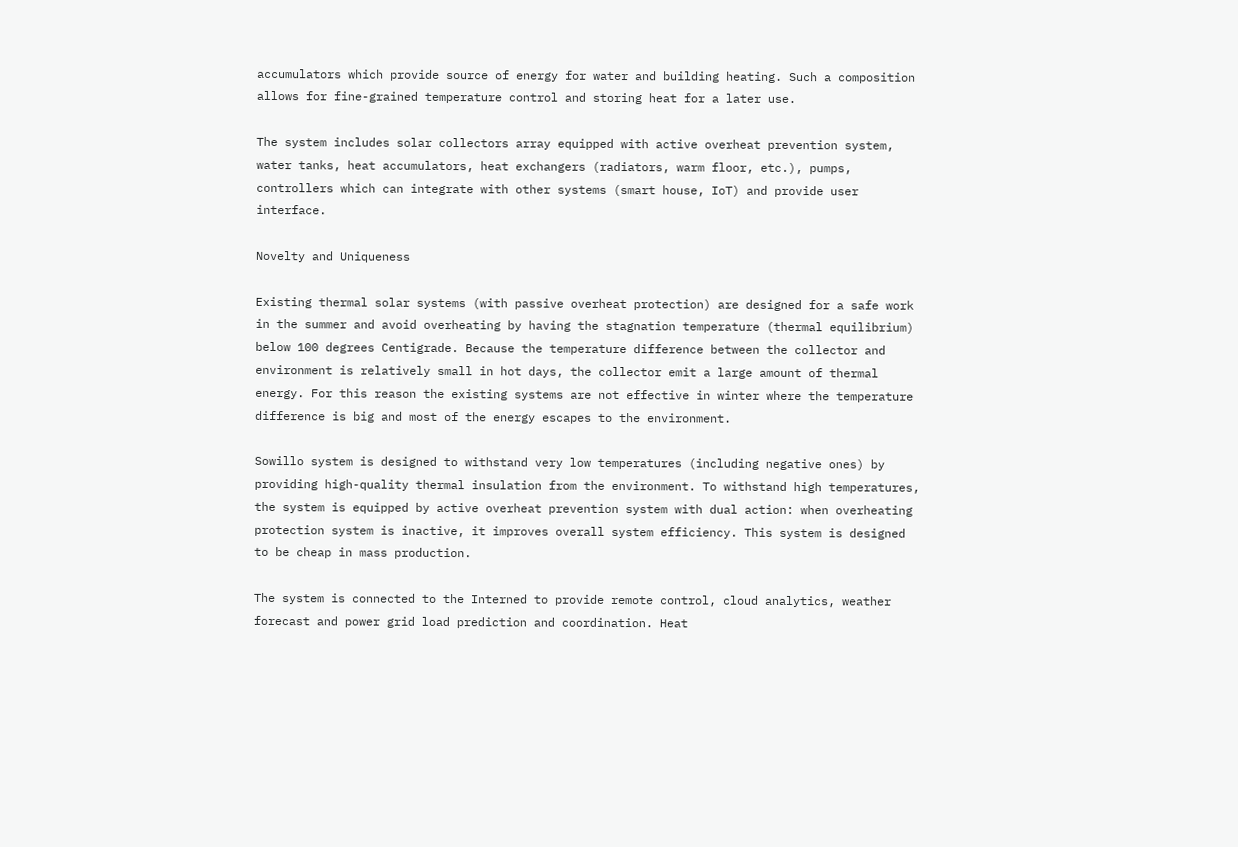accumulators which provide source of energy for water and building heating. Such a composition allows for fine-grained temperature control and storing heat for a later use.

The system includes solar collectors array equipped with active overheat prevention system, water tanks, heat accumulators, heat exchangers (radiators, warm floor, etc.), pumps, controllers which can integrate with other systems (smart house, IoT) and provide user interface.

Novelty and Uniqueness

Existing thermal solar systems (with passive overheat protection) are designed for a safe work in the summer and avoid overheating by having the stagnation temperature (thermal equilibrium) below 100 degrees Centigrade. Because the temperature difference between the collector and environment is relatively small in hot days, the collector emit a large amount of thermal energy. For this reason the existing systems are not effective in winter where the temperature difference is big and most of the energy escapes to the environment.

Sowillo system is designed to withstand very low temperatures (including negative ones) by providing high-quality thermal insulation from the environment. To withstand high temperatures, the system is equipped by active overheat prevention system with dual action: when overheating protection system is inactive, it improves overall system efficiency. This system is designed to be cheap in mass production.

The system is connected to the Interned to provide remote control, cloud analytics, weather forecast and power grid load prediction and coordination. Heat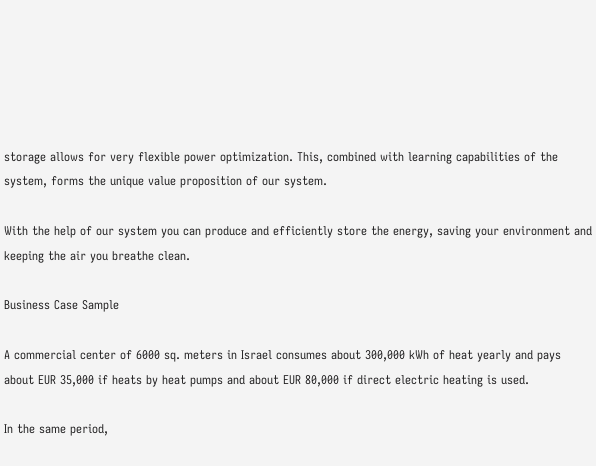storage allows for very flexible power optimization. This, combined with learning capabilities of the system, forms the unique value proposition of our system.

With the help of our system you can produce and efficiently store the energy, saving your environment and keeping the air you breathe clean.

Business Case Sample

A commercial center of 6000 sq. meters in Israel consumes about 300,000 kWh of heat yearly and pays about EUR 35,000 if heats by heat pumps and about EUR 80,000 if direct electric heating is used.

In the same period,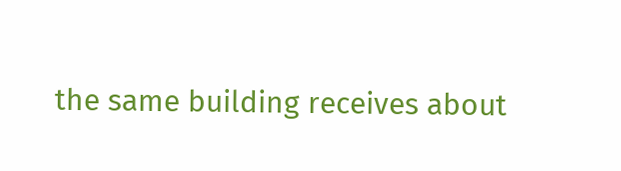the same building receives about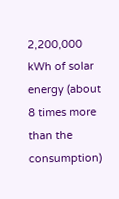2,200,000 kWh of solar energy (about 8 times more than the consumption)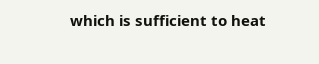which is sufficient to heat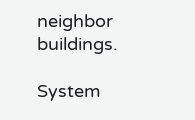neighbor buildings.

System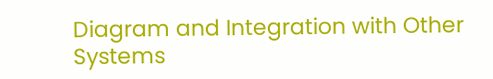Diagram and Integration with Other Systems